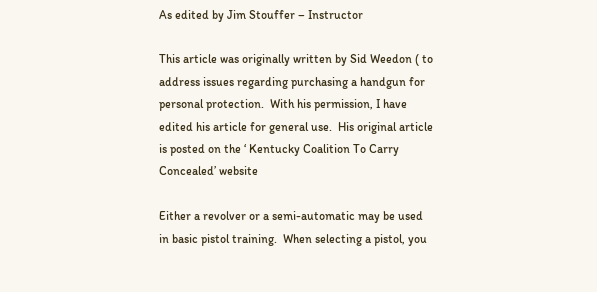As edited by Jim Stouffer – Instructor

This article was originally written by Sid Weedon ( to address issues regarding purchasing a handgun for personal protection.  With his permission, I have edited his article for general use.  His original article is posted on the ‘ Kentucky Coalition To Carry Concealed’ website

Either a revolver or a semi-automatic may be used in basic pistol training.  When selecting a pistol, you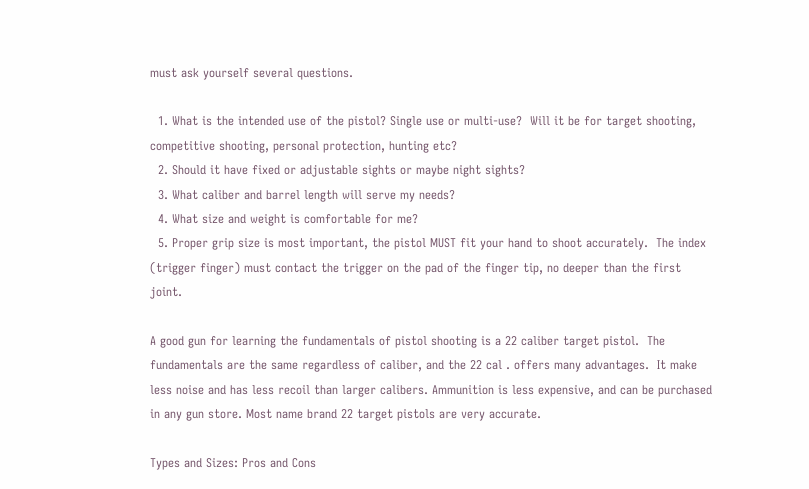must ask yourself several questions.

  1. What is the intended use of the pistol? Single use or multi-use?  Will it be for target shooting, competitive shooting, personal protection, hunting etc?
  2. Should it have fixed or adjustable sights or maybe night sights?
  3. What caliber and barrel length will serve my needs?
  4. What size and weight is comfortable for me?
  5. Proper grip size is most important, the pistol MUST fit your hand to shoot accurately.  The index (trigger finger) must contact the trigger on the pad of the finger tip, no deeper than the first joint.

A good gun for learning the fundamentals of pistol shooting is a 22 caliber target pistol.  The fundamentals are the same regardless of caliber, and the 22 cal . offers many advantages.  It make less noise and has less recoil than larger calibers. Ammunition is less expensive, and can be purchased in any gun store. Most name brand 22 target pistols are very accurate.

Types and Sizes: Pros and Cons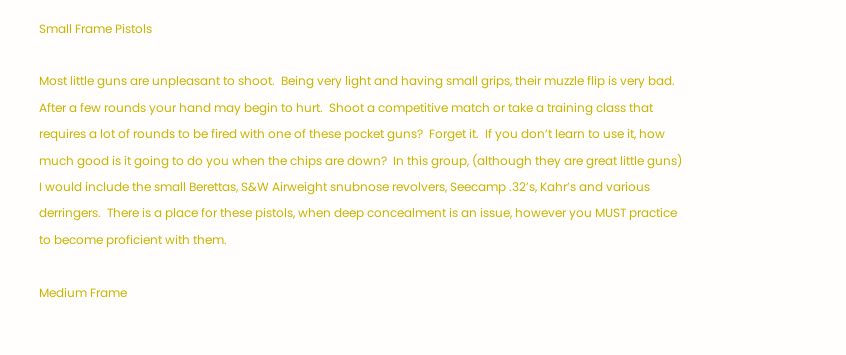Small Frame Pistols

Most little guns are unpleasant to shoot.  Being very light and having small grips, their muzzle flip is very bad.  After a few rounds your hand may begin to hurt.  Shoot a competitive match or take a training class that requires a lot of rounds to be fired with one of these pocket guns?  Forget it.  If you don’t learn to use it, how much good is it going to do you when the chips are down?  In this group, (although they are great little guns) I would include the small Berettas, S&W Airweight snubnose revolvers, Seecamp .32’s, Kahr’s and various derringers.  There is a place for these pistols, when deep concealment is an issue, however you MUST practice to become proficient with them.

Medium Frame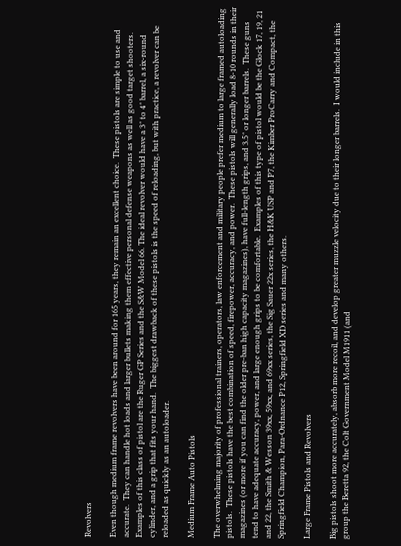Revolvers

Even though medium frame revolvers have been around for 165 years, they remain an excellent choice.  These pistols are simple to use and accurate.  They can handle hot loads and larger bullets making them effective personal defense weapons as well as good target shooters.  Examples of this class of pistol are the Ruger GP Series and the S&W Model 66. The ideal revolver would have a 3″ to 4″ barrel, a six-round cylinder, and a grip that fits your hand.  The biggest drawback of these pistols is the speed of reloading, but with practice, a revolver can be reloaded as quickly as an autoloader.

Medium Frame Auto Pistols

The overwhelming majority of professional trainers, operators, law enforcement and military people prefer medium to large framed autoloading pistols.  These pistols have the best combination of speed, firepower, accuracy, and power.  These pistols will generally load 8-10 rounds in their magazines (or more if you can find the older pre-ban high capacity magazines), have full-length grips, and 3.5″ or longer barrels.  These guns tend to have adequate accuracy, power, and large enough grips to be comfortable.  Examples of this type of pistol would be the Glock 17, 19, 21 and 22, the Smith & Wesson 39xx, 59xx, and 69xx series, the Sig Sauer 22x series, the H&K USP and P7, the Kimber ProCarry and Compact, the Springfield Champion, Para-Ordnance P12, Springfield XD series and many others.

Large Frame Pistols and Revolvers

Big pistols shoot more accurately, absorb more recoil, and develop greater muzzle velocity due to their longer barrels.  I would include in this group the Beretta 92, the Colt Government Model M1911 (and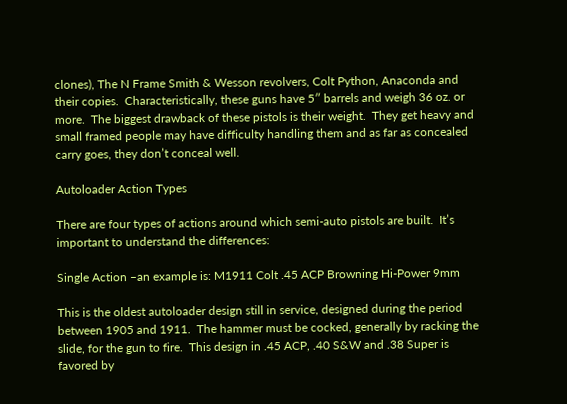clones), The N Frame Smith & Wesson revolvers, Colt Python, Anaconda and their copies.  Characteristically, these guns have 5″ barrels and weigh 36 oz. or more.  The biggest drawback of these pistols is their weight.  They get heavy and small framed people may have difficulty handling them and as far as concealed carry goes, they don’t conceal well.

Autoloader Action Types

There are four types of actions around which semi-auto pistols are built.  It’s important to understand the differences:

Single Action –an example is: M1911 Colt .45 ACP Browning Hi-Power 9mm

This is the oldest autoloader design still in service, designed during the period between 1905 and 1911.  The hammer must be cocked, generally by racking the slide, for the gun to fire.  This design in .45 ACP, .40 S&W and .38 Super is favored by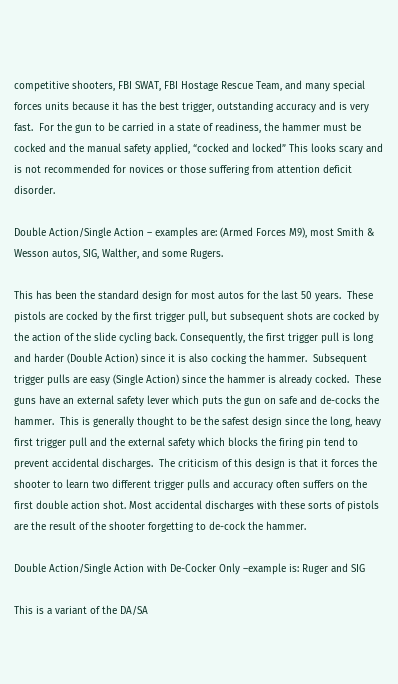competitive shooters, FBI SWAT, FBI Hostage Rescue Team, and many special forces units because it has the best trigger, outstanding accuracy and is very fast.  For the gun to be carried in a state of readiness, the hammer must be cocked and the manual safety applied, “cocked and locked” This looks scary and is not recommended for novices or those suffering from attention deficit disorder.

Double Action/Single Action – examples are: (Armed Forces M9), most Smith & Wesson autos, SIG, Walther, and some Rugers.

This has been the standard design for most autos for the last 50 years.  These pistols are cocked by the first trigger pull, but subsequent shots are cocked by the action of the slide cycling back. Consequently, the first trigger pull is long and harder (Double Action) since it is also cocking the hammer.  Subsequent trigger pulls are easy (Single Action) since the hammer is already cocked.  These guns have an external safety lever which puts the gun on safe and de-cocks the hammer.  This is generally thought to be the safest design since the long, heavy first trigger pull and the external safety which blocks the firing pin tend to prevent accidental discharges.  The criticism of this design is that it forces the shooter to learn two different trigger pulls and accuracy often suffers on the first double action shot. Most accidental discharges with these sorts of pistols are the result of the shooter forgetting to de-cock the hammer.

Double Action/Single Action with De-Cocker Only –example is: Ruger and SIG

This is a variant of the DA/SA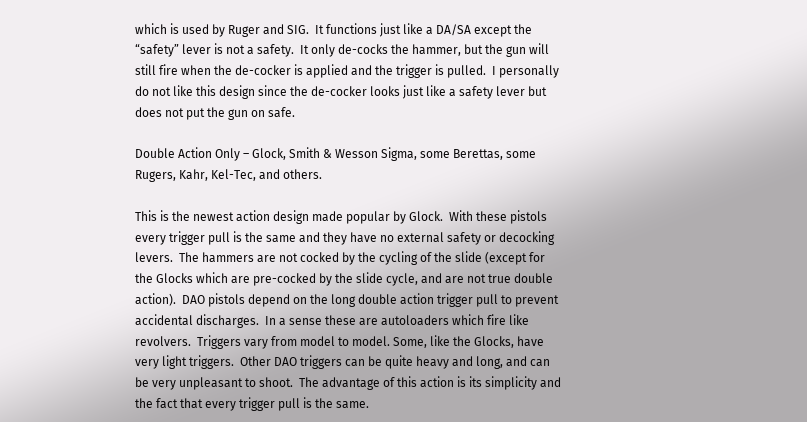which is used by Ruger and SIG.  It functions just like a DA/SA except the “safety” lever is not a safety.  It only de-cocks the hammer, but the gun will still fire when the de-cocker is applied and the trigger is pulled.  I personally do not like this design since the de-cocker looks just like a safety lever but does not put the gun on safe.

Double Action Only – Glock, Smith & Wesson Sigma, some Berettas, some Rugers, Kahr, Kel-Tec, and others.

This is the newest action design made popular by Glock.  With these pistols every trigger pull is the same and they have no external safety or decocking levers.  The hammers are not cocked by the cycling of the slide (except for the Glocks which are pre-cocked by the slide cycle, and are not true double action).  DAO pistols depend on the long double action trigger pull to prevent accidental discharges.  In a sense these are autoloaders which fire like revolvers.  Triggers vary from model to model. Some, like the Glocks, have very light triggers.  Other DAO triggers can be quite heavy and long, and can be very unpleasant to shoot.  The advantage of this action is its simplicity and the fact that every trigger pull is the same.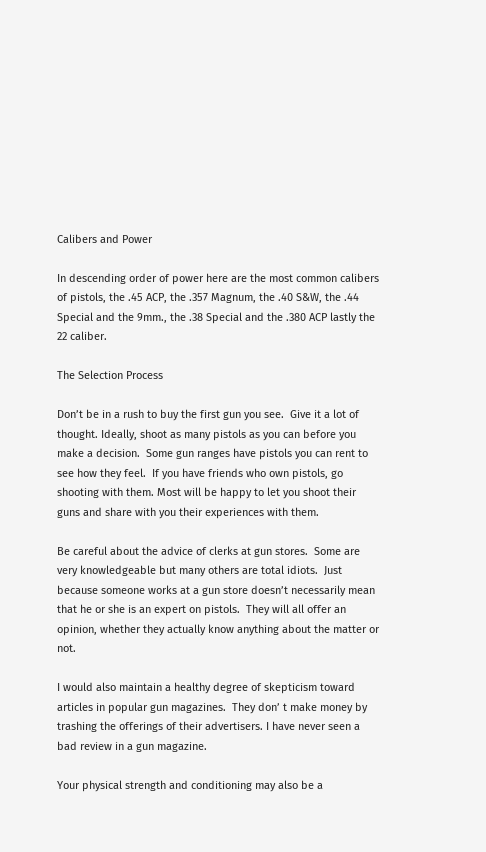Calibers and Power

In descending order of power here are the most common calibers of pistols, the .45 ACP, the .357 Magnum, the .40 S&W, the .44 Special and the 9mm., the .38 Special and the .380 ACP lastly the 22 caliber.

The Selection Process

Don’t be in a rush to buy the first gun you see.  Give it a lot of thought. Ideally, shoot as many pistols as you can before you make a decision.  Some gun ranges have pistols you can rent to see how they feel.  If you have friends who own pistols, go shooting with them. Most will be happy to let you shoot their guns and share with you their experiences with them.

Be careful about the advice of clerks at gun stores.  Some are very knowledgeable but many others are total idiots.  Just because someone works at a gun store doesn’t necessarily mean that he or she is an expert on pistols.  They will all offer an opinion, whether they actually know anything about the matter or not.

I would also maintain a healthy degree of skepticism toward articles in popular gun magazines.  They don’ t make money by trashing the offerings of their advertisers. I have never seen a bad review in a gun magazine.

Your physical strength and conditioning may also be a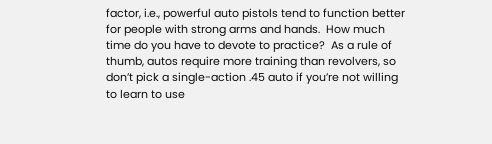factor, i.e., powerful auto pistols tend to function better for people with strong arms and hands.  How much time do you have to devote to practice?  As a rule of thumb, autos require more training than revolvers, so don’t pick a single-action .45 auto if you’re not willing to learn to use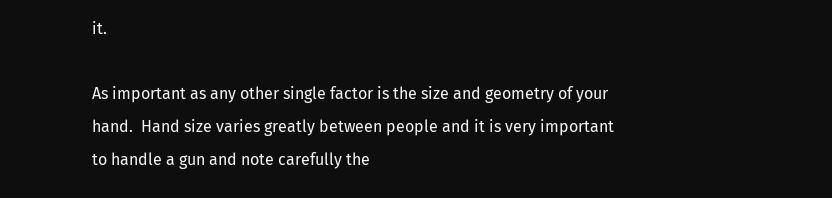it.

As important as any other single factor is the size and geometry of your hand.  Hand size varies greatly between people and it is very important to handle a gun and note carefully the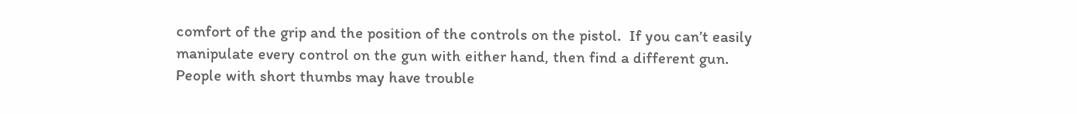comfort of the grip and the position of the controls on the pistol.  If you can’t easily manipulate every control on the gun with either hand, then find a different gun.  People with short thumbs may have trouble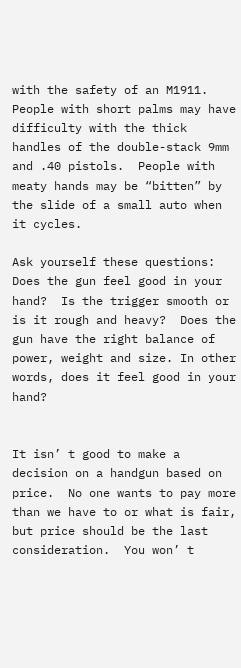with the safety of an M1911.  People with short palms may have difficulty with the thick handles of the double-stack 9mm and .40 pistols.  People with meaty hands may be “bitten” by the slide of a small auto when it cycles.

Ask yourself these questions:  Does the gun feel good in your hand?  Is the trigger smooth or is it rough and heavy?  Does the gun have the right balance of power, weight and size. In other words, does it feel good in your hand?


It isn’ t good to make a decision on a handgun based on price.  No one wants to pay more than we have to or what is fair, but price should be the last consideration.  You won’ t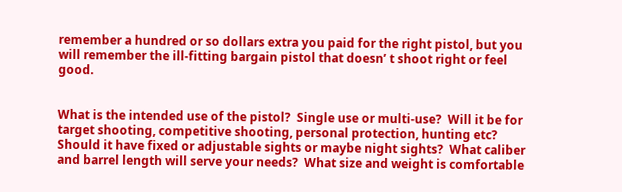remember a hundred or so dollars extra you paid for the right pistol, but you will remember the ill-fitting bargain pistol that doesn’ t shoot right or feel good.


What is the intended use of the pistol?  Single use or multi-use?  Will it be for target shooting, competitive shooting, personal protection, hunting etc?  Should it have fixed or adjustable sights or maybe night sights?  What caliber and barrel length will serve your needs?  What size and weight is comfortable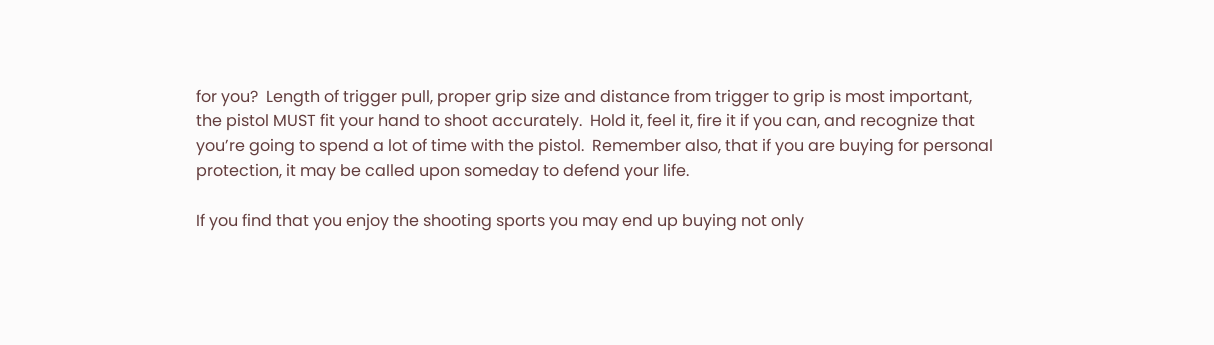for you?  Length of trigger pull, proper grip size and distance from trigger to grip is most important, the pistol MUST fit your hand to shoot accurately.  Hold it, feel it, fire it if you can, and recognize that you’re going to spend a lot of time with the pistol.  Remember also, that if you are buying for personal protection, it may be called upon someday to defend your life.

If you find that you enjoy the shooting sports you may end up buying not only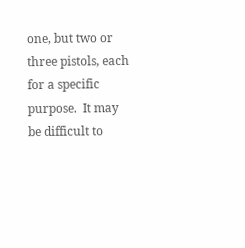one, but two or three pistols, each for a specific purpose.  It may be difficult to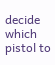decide which pistol to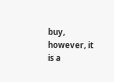buy, however, it is a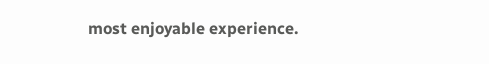most enjoyable experience.